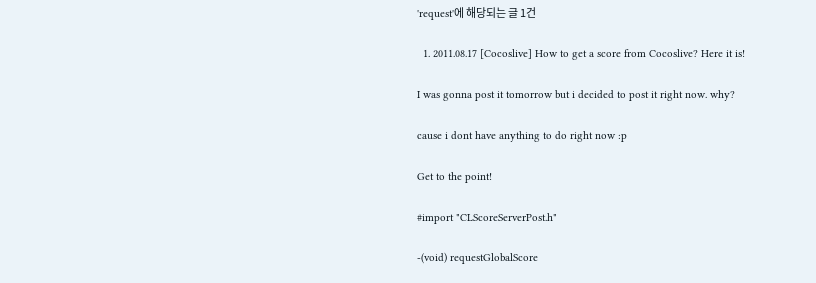'request'에 해당되는 글 1건

  1. 2011.08.17 [Cocoslive] How to get a score from Cocoslive? Here it is!

I was gonna post it tomorrow but i decided to post it right now. why?

cause i dont have anything to do right now :p

Get to the point!

#import "CLScoreServerPost.h"

-(void) requestGlobalScore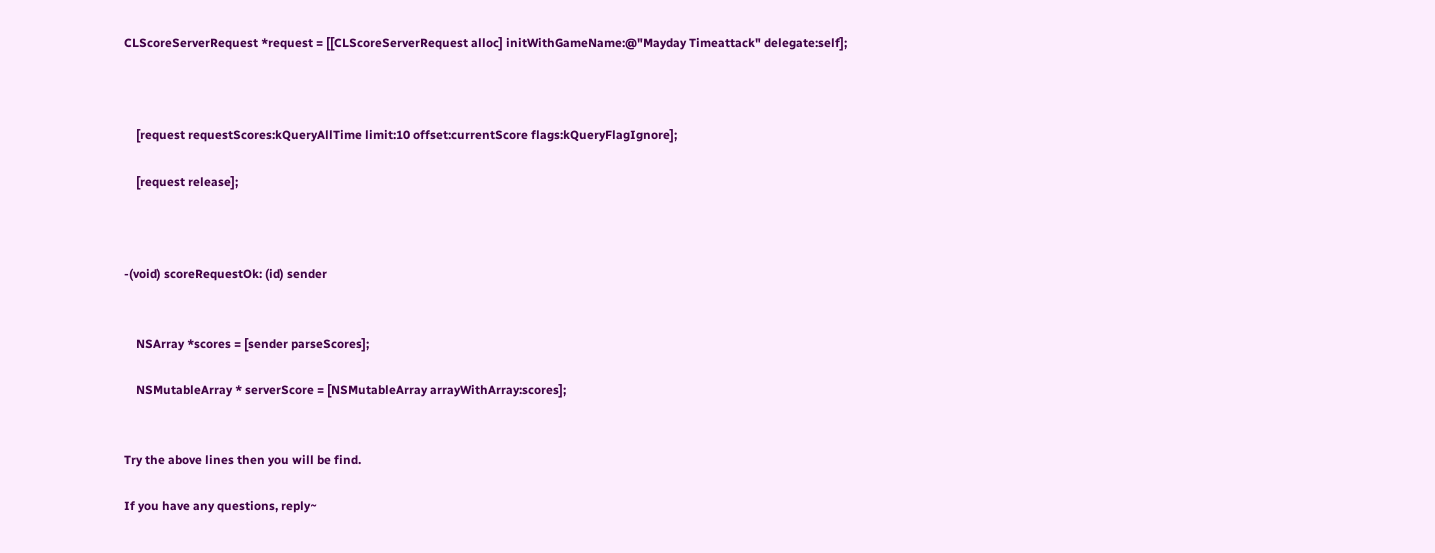CLScoreServerRequest *request = [[CLScoreServerRequest alloc] initWithGameName:@"Mayday Timeattack" delegate:self];



    [request requestScores:kQueryAllTime limit:10 offset:currentScore flags:kQueryFlagIgnore];

    [request release];



-(void) scoreRequestOk: (id) sender


    NSArray *scores = [sender parseScores];

    NSMutableArray * serverScore = [NSMutableArray arrayWithArray:scores];


Try the above lines then you will be find.

If you have any questions, reply~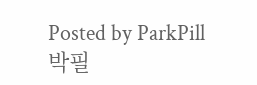Posted by ParkPill 박필